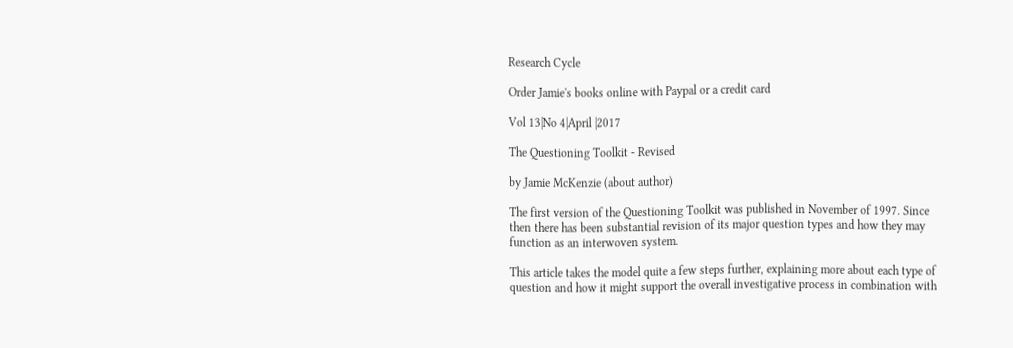Research Cycle

Order Jamie's books online with Paypal or a credit card

Vol 13|No 4|April |2017

The Questioning Toolkit - Revised

by Jamie McKenzie (about author)

The first version of the Questioning Toolkit was published in November of 1997. Since then there has been substantial revision of its major question types and how they may function as an interwoven system.

This article takes the model quite a few steps further, explaining more about each type of question and how it might support the overall investigative process in combination with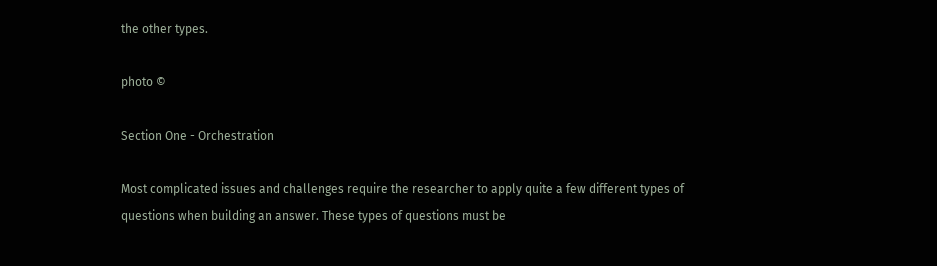the other types.

photo ©

Section One - Orchestration

Most complicated issues and challenges require the researcher to apply quite a few different types of questions when building an answer. These types of questions must be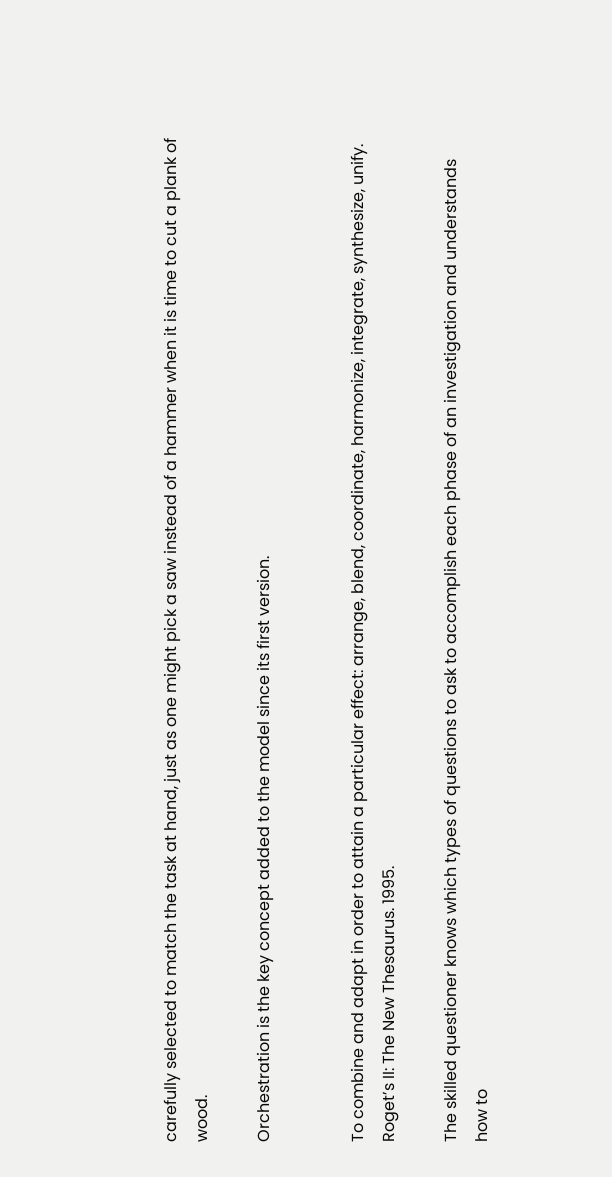carefully selected to match the task at hand, just as one might pick a saw instead of a hammer when it is time to cut a plank of wood.

Orchestration is the key concept added to the model since its first version.


To combine and adapt in order to attain a particular effect: arrange, blend, coordinate, harmonize, integrate, synthesize, unify.
Roget’s II: The New Thesaurus. 1995.

The skilled questioner knows which types of questions to ask to accomplish each phase of an investigation and understands how to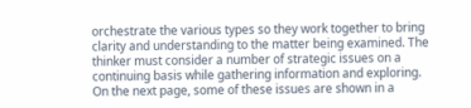orchestrate the various types so they work together to bring clarity and understanding to the matter being examined. The thinker must consider a number of strategic issues on a continuing basis while gathering information and exploring. On the next page, some of these issues are shown in a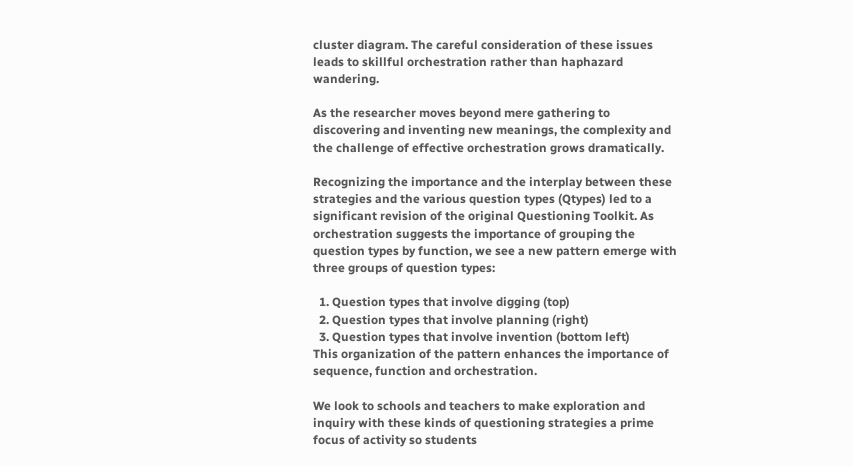cluster diagram. The careful consideration of these issues leads to skillful orchestration rather than haphazard wandering.

As the researcher moves beyond mere gathering to discovering and inventing new meanings, the complexity and the challenge of effective orchestration grows dramatically.

Recognizing the importance and the interplay between these strategies and the various question types (Qtypes) led to a significant revision of the original Questioning Toolkit. As orchestration suggests the importance of grouping the question types by function, we see a new pattern emerge with three groups of question types:

  1. Question types that involve digging (top)
  2. Question types that involve planning (right)
  3. Question types that involve invention (bottom left)
This organization of the pattern enhances the importance of sequence, function and orchestration.

We look to schools and teachers to make exploration and inquiry with these kinds of questioning strategies a prime focus of activity so students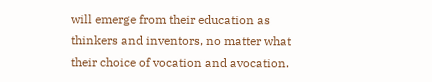will emerge from their education as thinkers and inventors, no matter what their choice of vocation and avocation.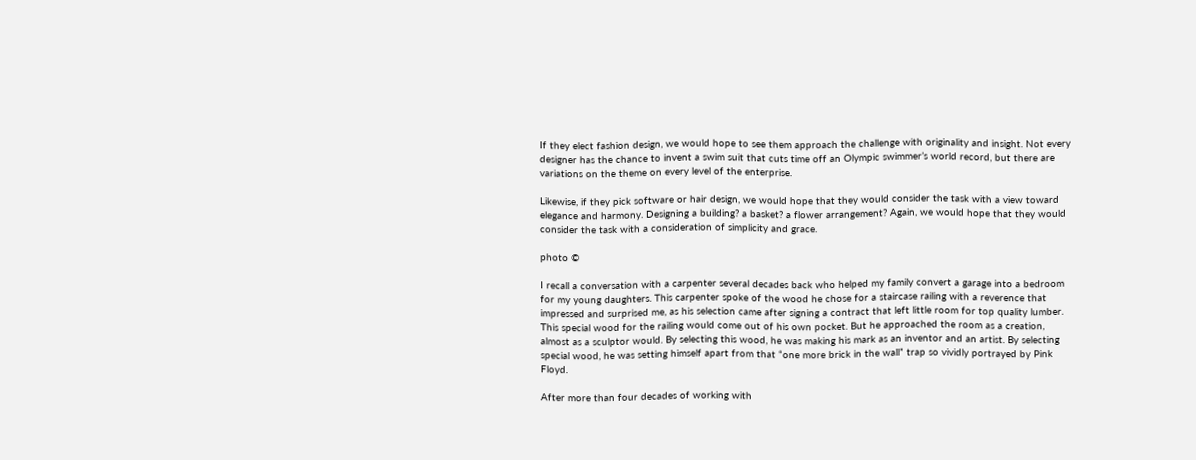If they elect fashion design, we would hope to see them approach the challenge with originality and insight. Not every designer has the chance to invent a swim suit that cuts time off an Olympic swimmer’s world record, but there are variations on the theme on every level of the enterprise.

Likewise, if they pick software or hair design, we would hope that they would consider the task with a view toward elegance and harmony. Designing a building? a basket? a flower arrangement? Again, we would hope that they would consider the task with a consideration of simplicity and grace.

photo ©

I recall a conversation with a carpenter several decades back who helped my family convert a garage into a bedroom for my young daughters. This carpenter spoke of the wood he chose for a staircase railing with a reverence that impressed and surprised me, as his selection came after signing a contract that left little room for top quality lumber. This special wood for the railing would come out of his own pocket. But he approached the room as a creation, almost as a sculptor would. By selecting this wood, he was making his mark as an inventor and an artist. By selecting special wood, he was setting himself apart from that “one more brick in the wall” trap so vividly portrayed by Pink Floyd.

After more than four decades of working with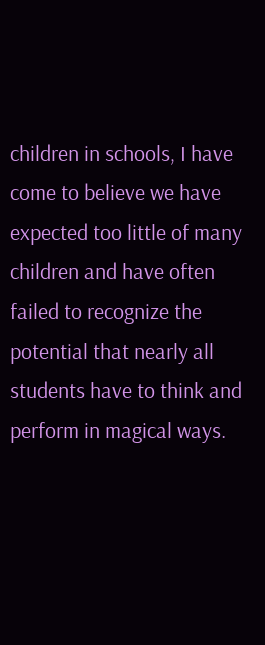children in schools, I have come to believe we have expected too little of many children and have often failed to recognize the potential that nearly all students have to think and perform in magical ways.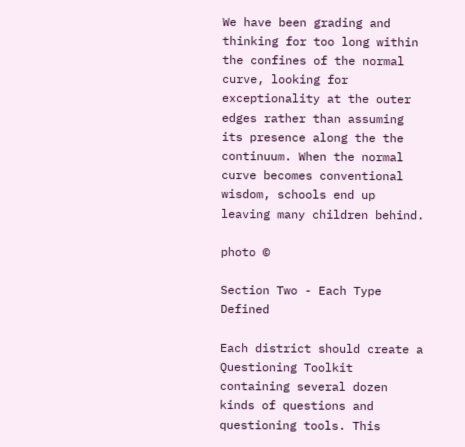We have been grading and thinking for too long within the confines of the normal curve, looking for exceptionality at the outer edges rather than assuming its presence along the the continuum. When the normal curve becomes conventional wisdom, schools end up leaving many children behind.

photo ©

Section Two - Each Type Defined

Each district should create a Questioning Toolkit containing several dozen kinds of questions and questioning tools. This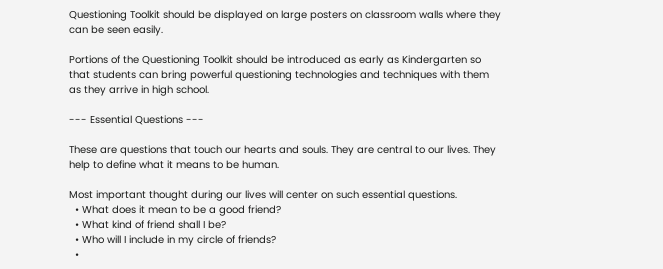Questioning Toolkit should be displayed on large posters on classroom walls where they can be seen easily.

Portions of the Questioning Toolkit should be introduced as early as Kindergarten so that students can bring powerful questioning technologies and techniques with them as they arrive in high school.

--- Essential Questions ---

These are questions that touch our hearts and souls. They are central to our lives. They help to define what it means to be human.

Most important thought during our lives will center on such essential questions.
  • What does it mean to be a good friend?
  • What kind of friend shall I be?
  • Who will I include in my circle of friends?
  •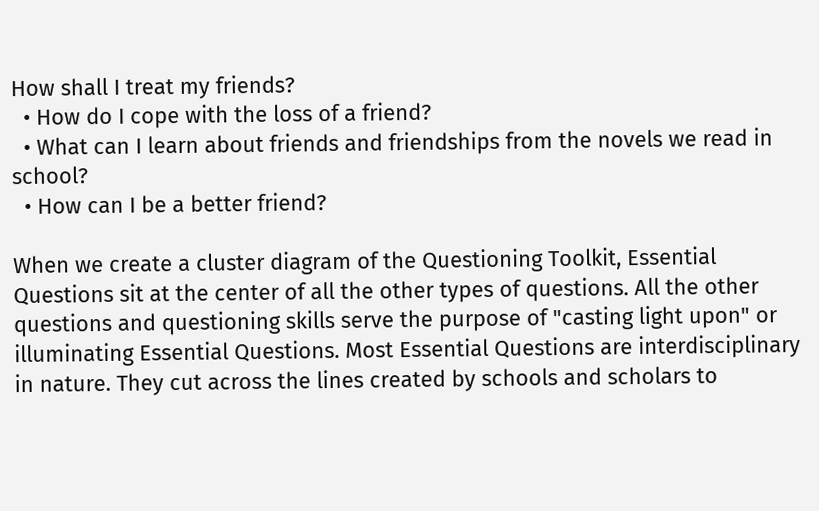How shall I treat my friends?
  • How do I cope with the loss of a friend?
  • What can I learn about friends and friendships from the novels we read in school?
  • How can I be a better friend?

When we create a cluster diagram of the Questioning Toolkit, Essential Questions sit at the center of all the other types of questions. All the other questions and questioning skills serve the purpose of "casting light upon" or illuminating Essential Questions. Most Essential Questions are interdisciplinary in nature. They cut across the lines created by schools and scholars to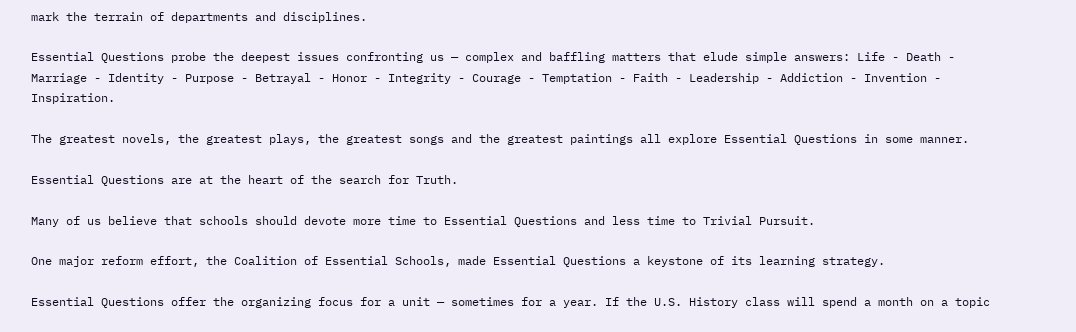mark the terrain of departments and disciplines.

Essential Questions probe the deepest issues confronting us — complex and baffling matters that elude simple answers: Life - Death - Marriage - Identity - Purpose - Betrayal - Honor - Integrity - Courage - Temptation - Faith - Leadership - Addiction - Invention - Inspiration.

The greatest novels, the greatest plays, the greatest songs and the greatest paintings all explore Essential Questions in some manner.

Essential Questions are at the heart of the search for Truth.

Many of us believe that schools should devote more time to Essential Questions and less time to Trivial Pursuit.

One major reform effort, the Coalition of Essential Schools, made Essential Questions a keystone of its learning strategy.

Essential Questions offer the organizing focus for a unit — sometimes for a year. If the U.S. History class will spend a month on a topic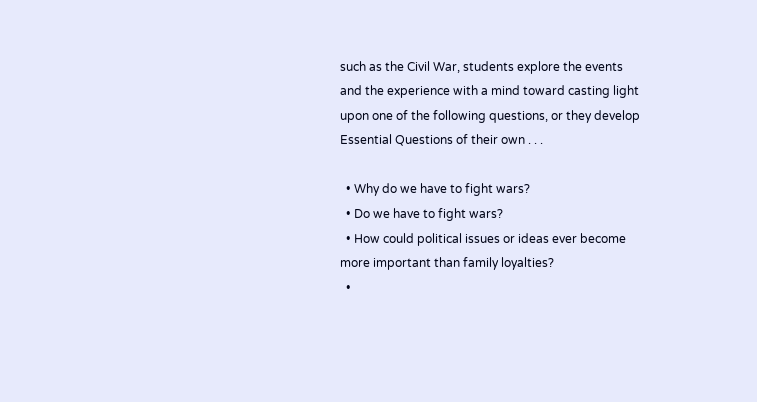such as the Civil War, students explore the events and the experience with a mind toward casting light upon one of the following questions, or they develop Essential Questions of their own . . .

  • Why do we have to fight wars?
  • Do we have to fight wars?
  • How could political issues or ideas ever become more important than family loyalties?
  •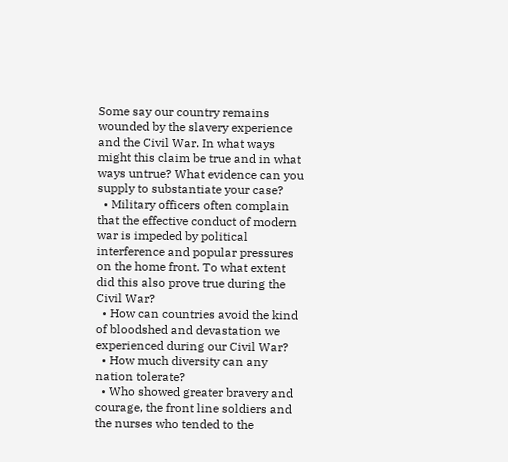Some say our country remains wounded by the slavery experience and the Civil War. In what ways might this claim be true and in what ways untrue? What evidence can you supply to substantiate your case?
  • Military officers often complain that the effective conduct of modern war is impeded by political interference and popular pressures on the home front. To what extent did this also prove true during the Civil War?
  • How can countries avoid the kind of bloodshed and devastation we experienced during our Civil War?
  • How much diversity can any nation tolerate?
  • Who showed greater bravery and courage, the front line soldiers and the nurses who tended to the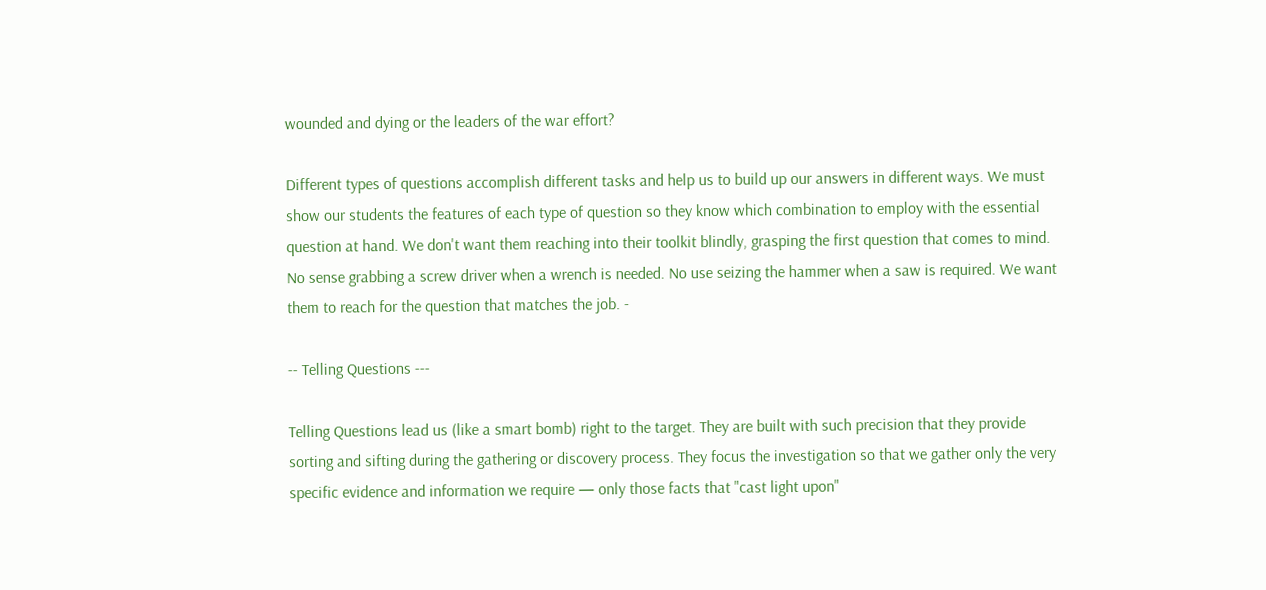wounded and dying or the leaders of the war effort?

Different types of questions accomplish different tasks and help us to build up our answers in different ways. We must show our students the features of each type of question so they know which combination to employ with the essential question at hand. We don't want them reaching into their toolkit blindly, grasping the first question that comes to mind. No sense grabbing a screw driver when a wrench is needed. No use seizing the hammer when a saw is required. We want them to reach for the question that matches the job. -

-- Telling Questions ---

Telling Questions lead us (like a smart bomb) right to the target. They are built with such precision that they provide sorting and sifting during the gathering or discovery process. They focus the investigation so that we gather only the very specific evidence and information we require — only those facts that "cast light upon"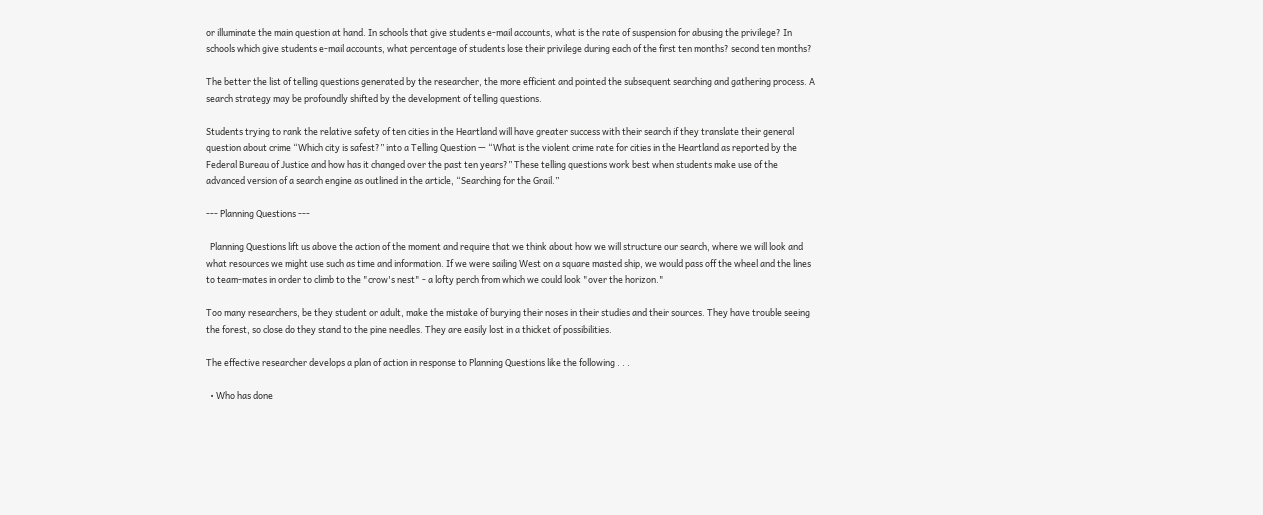or illuminate the main question at hand. In schools that give students e-mail accounts, what is the rate of suspension for abusing the privilege? In schools which give students e-mail accounts, what percentage of students lose their privilege during each of the first ten months? second ten months?

The better the list of telling questions generated by the researcher, the more efficient and pointed the subsequent searching and gathering process. A search strategy may be profoundly shifted by the development of telling questions.

Students trying to rank the relative safety of ten cities in the Heartland will have greater success with their search if they translate their general question about crime “Which city is safest?” into a Telling Question — “What is the violent crime rate for cities in the Heartland as reported by the Federal Bureau of Justice and how has it changed over the past ten years?” These telling questions work best when students make use of the advanced version of a search engine as outlined in the article, “Searching for the Grail.”

--- Planning Questions ---

  Planning Questions lift us above the action of the moment and require that we think about how we will structure our search, where we will look and what resources we might use such as time and information. If we were sailing West on a square masted ship, we would pass off the wheel and the lines to team-mates in order to climb to the "crow's nest" - a lofty perch from which we could look "over the horizon."

Too many researchers, be they student or adult, make the mistake of burying their noses in their studies and their sources. They have trouble seeing the forest, so close do they stand to the pine needles. They are easily lost in a thicket of possibilities.

The effective researcher develops a plan of action in response to Planning Questions like the following . . .

  • Who has done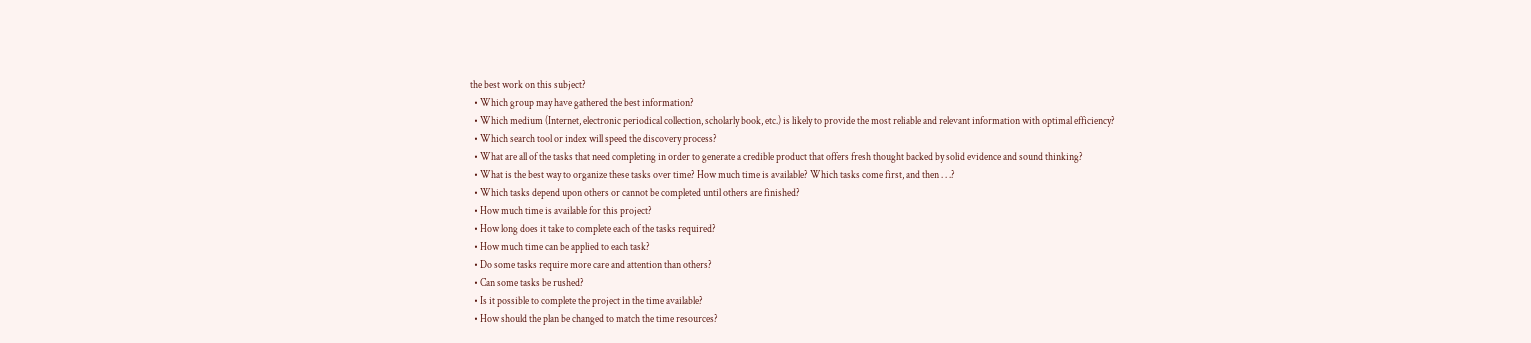the best work on this subject?
  • Which group may have gathered the best information?
  • Which medium (Internet, electronic periodical collection, scholarly book, etc.) is likely to provide the most reliable and relevant information with optimal efficiency?
  • Which search tool or index will speed the discovery process?
  • What are all of the tasks that need completing in order to generate a credible product that offers fresh thought backed by solid evidence and sound thinking?
  • What is the best way to organize these tasks over time? How much time is available? Which tasks come first, and then . . .?
  • Which tasks depend upon others or cannot be completed until others are finished?
  • How much time is available for this project?
  • How long does it take to complete each of the tasks required?
  • How much time can be applied to each task?
  • Do some tasks require more care and attention than others?
  • Can some tasks be rushed?
  • Is it possible to complete the project in the time available?
  • How should the plan be changed to match the time resources?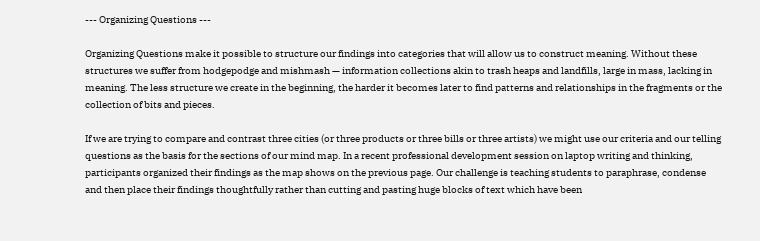--- Organizing Questions ---

Organizing Questions make it possible to structure our findings into categories that will allow us to construct meaning. Without these structures we suffer from hodgepodge and mishmash — information collections akin to trash heaps and landfills, large in mass, lacking in meaning. The less structure we create in the beginning, the harder it becomes later to find patterns and relationships in the fragments or the collection of bits and pieces.

If we are trying to compare and contrast three cities (or three products or three bills or three artists) we might use our criteria and our telling questions as the basis for the sections of our mind map. In a recent professional development session on laptop writing and thinking, participants organized their findings as the map shows on the previous page. Our challenge is teaching students to paraphrase, condense and then place their findings thoughtfully rather than cutting and pasting huge blocks of text which have been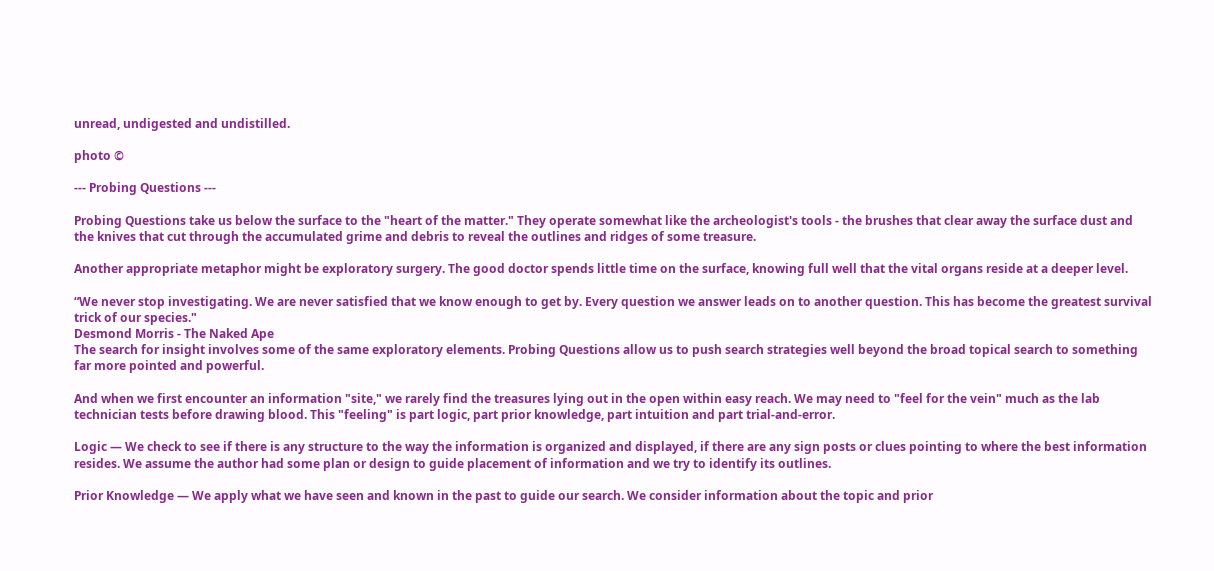unread, undigested and undistilled.

photo ©

--- Probing Questions ---

Probing Questions take us below the surface to the "heart of the matter." They operate somewhat like the archeologist's tools - the brushes that clear away the surface dust and the knives that cut through the accumulated grime and debris to reveal the outlines and ridges of some treasure.

Another appropriate metaphor might be exploratory surgery. The good doctor spends little time on the surface, knowing full well that the vital organs reside at a deeper level.

“We never stop investigating. We are never satisfied that we know enough to get by. Every question we answer leads on to another question. This has become the greatest survival trick of our species."
Desmond Morris - The Naked Ape
The search for insight involves some of the same exploratory elements. Probing Questions allow us to push search strategies well beyond the broad topical search to something far more pointed and powerful.

And when we first encounter an information "site," we rarely find the treasures lying out in the open within easy reach. We may need to "feel for the vein" much as the lab technician tests before drawing blood. This "feeling" is part logic, part prior knowledge, part intuition and part trial-and-error.

Logic — We check to see if there is any structure to the way the information is organized and displayed, if there are any sign posts or clues pointing to where the best information resides. We assume the author had some plan or design to guide placement of information and we try to identify its outlines.

Prior Knowledge — We apply what we have seen and known in the past to guide our search. We consider information about the topic and prior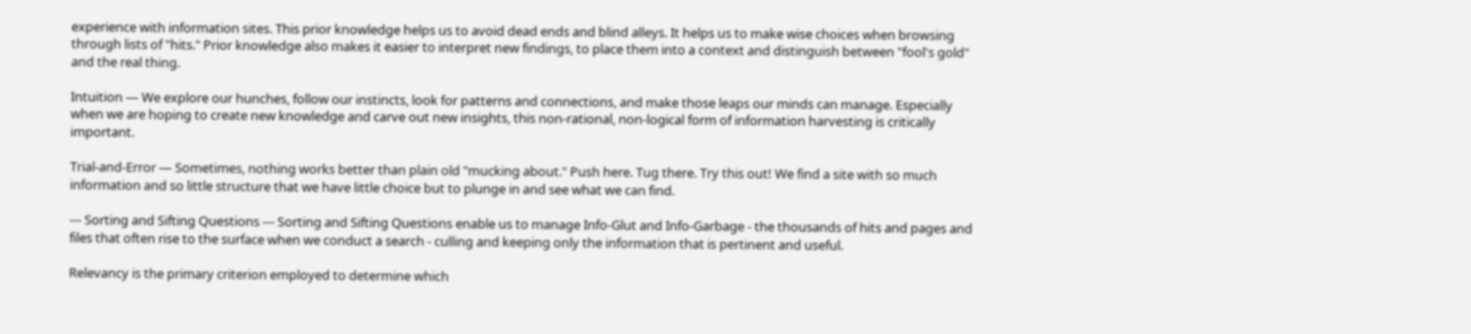experience with information sites. This prior knowledge helps us to avoid dead ends and blind alleys. It helps us to make wise choices when browsing through lists of "hits." Prior knowledge also makes it easier to interpret new findings, to place them into a context and distinguish between "fool's gold" and the real thing.

Intuition — We explore our hunches, follow our instincts, look for patterns and connections, and make those leaps our minds can manage. Especially when we are hoping to create new knowledge and carve out new insights, this non-rational, non-logical form of information harvesting is critically important.

Trial-and-Error — Sometimes, nothing works better than plain old "mucking about." Push here. Tug there. Try this out! We find a site with so much information and so little structure that we have little choice but to plunge in and see what we can find.

--- Sorting and Sifting Questions --- Sorting and Sifting Questions enable us to manage Info-Glut and Info-Garbage - the thousands of hits and pages and files that often rise to the surface when we conduct a search - culling and keeping only the information that is pertinent and useful.

Relevancy is the primary criterion employed to determine which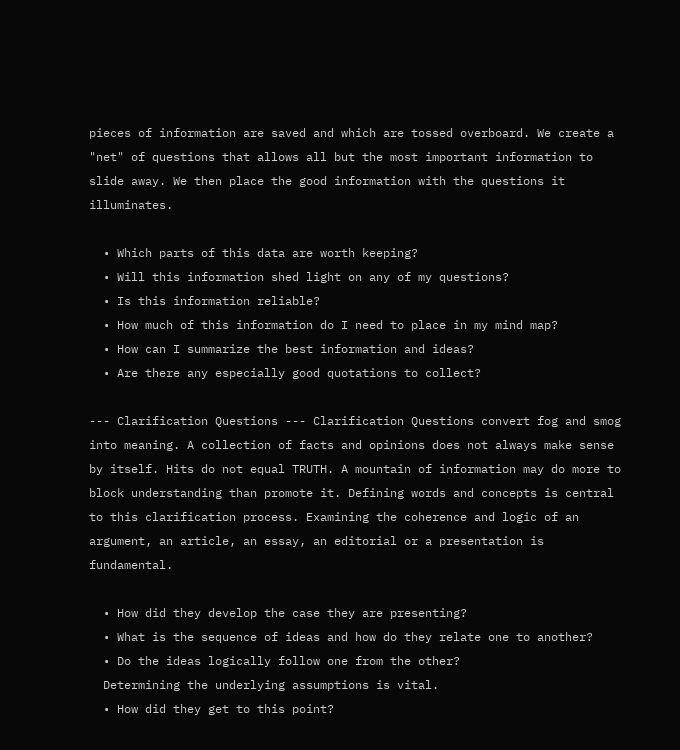pieces of information are saved and which are tossed overboard. We create a "net" of questions that allows all but the most important information to slide away. We then place the good information with the questions it illuminates.

  • Which parts of this data are worth keeping?
  • Will this information shed light on any of my questions?
  • Is this information reliable?
  • How much of this information do I need to place in my mind map?
  • How can I summarize the best information and ideas?
  • Are there any especially good quotations to collect?

--- Clarification Questions --- Clarification Questions convert fog and smog into meaning. A collection of facts and opinions does not always make sense by itself. Hits do not equal TRUTH. A mountain of information may do more to block understanding than promote it. Defining words and concepts is central to this clarification process. Examining the coherence and logic of an argument, an article, an essay, an editorial or a presentation is fundamental.

  • How did they develop the case they are presenting?
  • What is the sequence of ideas and how do they relate one to another?
  • Do the ideas logically follow one from the other?
  Determining the underlying assumptions is vital.
  • How did they get to this point?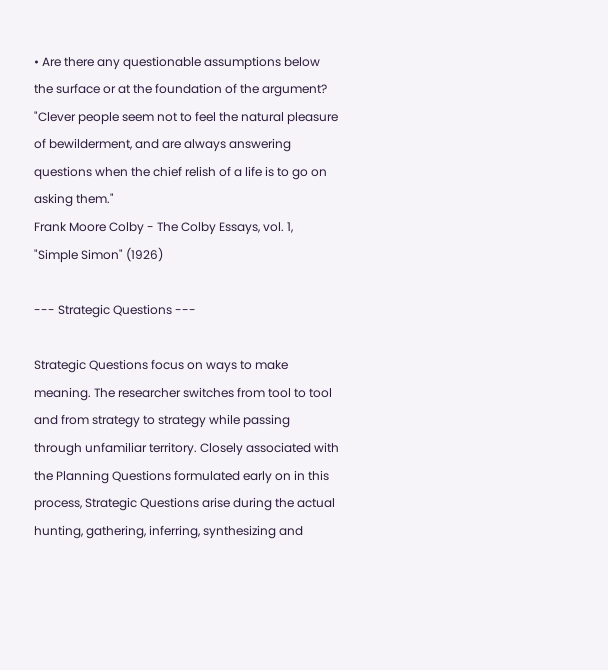• Are there any questionable assumptions below the surface or at the foundation of the argument?
"Clever people seem not to feel the natural pleasure of bewilderment, and are always answering questions when the chief relish of a life is to go on asking them."
Frank Moore Colby - The Colby Essays, vol. 1, "Simple Simon" (1926)

--- Strategic Questions ---

Strategic Questions focus on ways to make meaning. The researcher switches from tool to tool and from strategy to strategy while passing through unfamiliar territory. Closely associated with the Planning Questions formulated early on in this process, Strategic Questions arise during the actual hunting, gathering, inferring, synthesizing and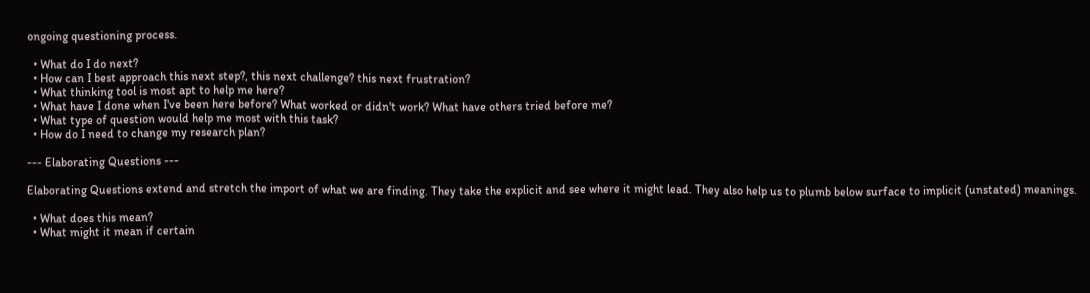ongoing questioning process.

  • What do I do next?
  • How can I best approach this next step?, this next challenge? this next frustration?
  • What thinking tool is most apt to help me here?
  • What have I done when I've been here before? What worked or didn't work? What have others tried before me?
  • What type of question would help me most with this task?
  • How do I need to change my research plan?

--- Elaborating Questions ---

Elaborating Questions extend and stretch the import of what we are finding. They take the explicit and see where it might lead. They also help us to plumb below surface to implicit (unstated) meanings.

  • What does this mean?
  • What might it mean if certain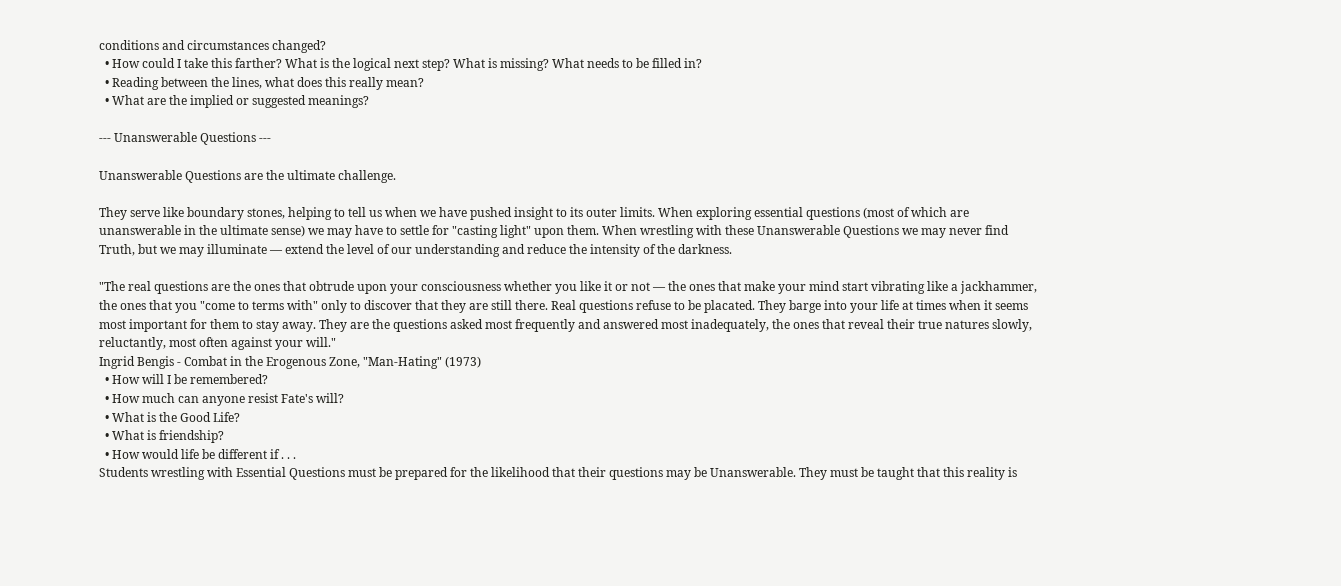conditions and circumstances changed?
  • How could I take this farther? What is the logical next step? What is missing? What needs to be filled in?
  • Reading between the lines, what does this really mean?
  • What are the implied or suggested meanings?

--- Unanswerable Questions ---

Unanswerable Questions are the ultimate challenge.

They serve like boundary stones, helping to tell us when we have pushed insight to its outer limits. When exploring essential questions (most of which are unanswerable in the ultimate sense) we may have to settle for "casting light" upon them. When wrestling with these Unanswerable Questions we may never find Truth, but we may illuminate — extend the level of our understanding and reduce the intensity of the darkness.

"The real questions are the ones that obtrude upon your consciousness whether you like it or not — the ones that make your mind start vibrating like a jackhammer, the ones that you "come to terms with" only to discover that they are still there. Real questions refuse to be placated. They barge into your life at times when it seems most important for them to stay away. They are the questions asked most frequently and answered most inadequately, the ones that reveal their true natures slowly, reluctantly, most often against your will."
Ingrid Bengis - Combat in the Erogenous Zone, "Man-Hating" (1973)
  • How will I be remembered?
  • How much can anyone resist Fate's will?
  • What is the Good Life?
  • What is friendship?
  • How would life be different if . . .
Students wrestling with Essential Questions must be prepared for the likelihood that their questions may be Unanswerable. They must be taught that this reality is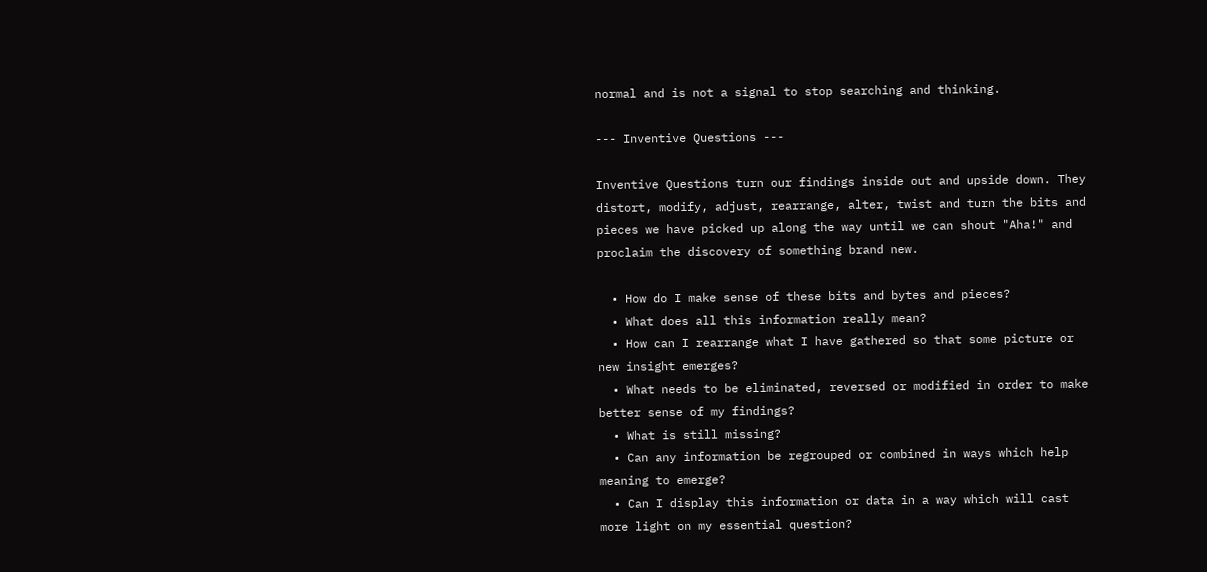normal and is not a signal to stop searching and thinking.

--- Inventive Questions ---

Inventive Questions turn our findings inside out and upside down. They distort, modify, adjust, rearrange, alter, twist and turn the bits and pieces we have picked up along the way until we can shout "Aha!" and proclaim the discovery of something brand new.

  • How do I make sense of these bits and bytes and pieces?
  • What does all this information really mean?
  • How can I rearrange what I have gathered so that some picture or new insight emerges?
  • What needs to be eliminated, reversed or modified in order to make better sense of my findings?
  • What is still missing?
  • Can any information be regrouped or combined in ways which help meaning to emerge?
  • Can I display this information or data in a way which will cast more light on my essential question?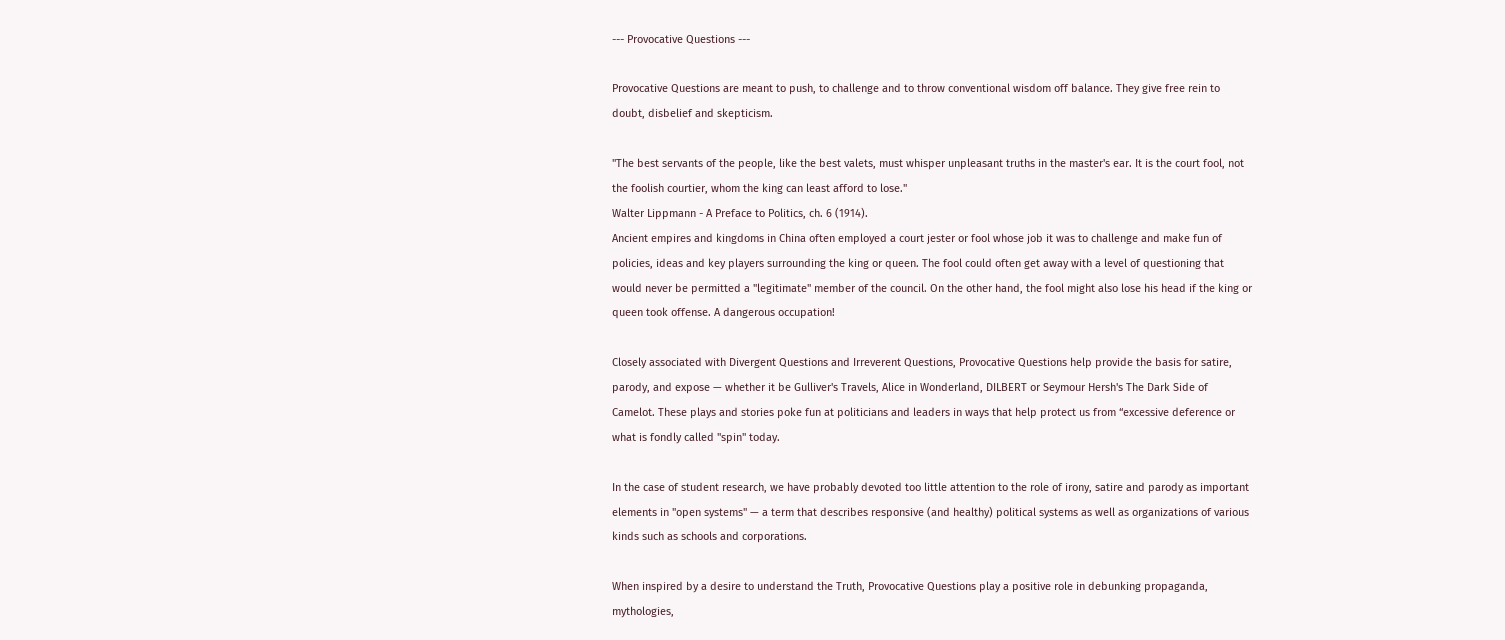--- Provocative Questions ---

Provocative Questions are meant to push, to challenge and to throw conventional wisdom off balance. They give free rein to doubt, disbelief and skepticism.

"The best servants of the people, like the best valets, must whisper unpleasant truths in the master's ear. It is the court fool, not the foolish courtier, whom the king can least afford to lose."
Walter Lippmann - A Preface to Politics, ch. 6 (1914).
Ancient empires and kingdoms in China often employed a court jester or fool whose job it was to challenge and make fun of policies, ideas and key players surrounding the king or queen. The fool could often get away with a level of questioning that would never be permitted a "legitimate" member of the council. On the other hand, the fool might also lose his head if the king or queen took offense. A dangerous occupation!

Closely associated with Divergent Questions and Irreverent Questions, Provocative Questions help provide the basis for satire, parody, and expose — whether it be Gulliver's Travels, Alice in Wonderland, DILBERT or Seymour Hersh's The Dark Side of Camelot. These plays and stories poke fun at politicians and leaders in ways that help protect us from “excessive deference or what is fondly called "spin" today.

In the case of student research, we have probably devoted too little attention to the role of irony, satire and parody as important elements in "open systems" — a term that describes responsive (and healthy) political systems as well as organizations of various kinds such as schools and corporations.

When inspired by a desire to understand the Truth, Provocative Questions play a positive role in debunking propaganda, mythologies,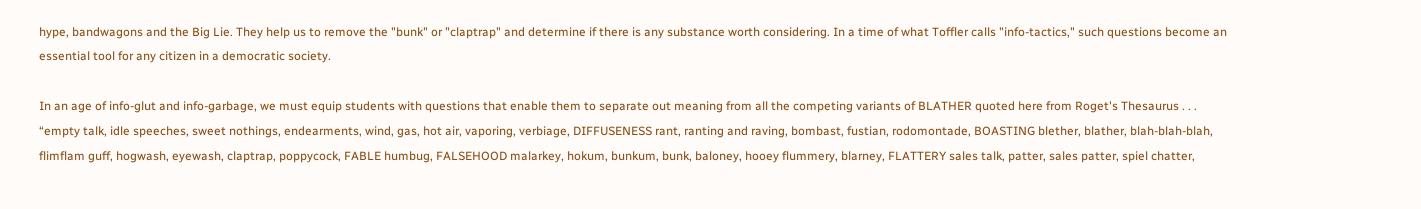hype, bandwagons and the Big Lie. They help us to remove the "bunk" or "claptrap" and determine if there is any substance worth considering. In a time of what Toffler calls "info-tactics," such questions become an essential tool for any citizen in a democratic society.

In an age of info-glut and info-garbage, we must equip students with questions that enable them to separate out meaning from all the competing variants of BLATHER quoted here from Roget's Thesaurus . . .
“empty talk, idle speeches, sweet nothings, endearments, wind, gas, hot air, vaporing, verbiage, DIFFUSENESS rant, ranting and raving, bombast, fustian, rodomontade, BOASTING blether, blather, blah-blah-blah, flimflam guff, hogwash, eyewash, claptrap, poppycock, FABLE humbug, FALSEHOOD malarkey, hokum, bunkum, bunk, baloney, hooey flummery, blarney, FLATTERY sales talk, patter, sales patter, spiel chatter,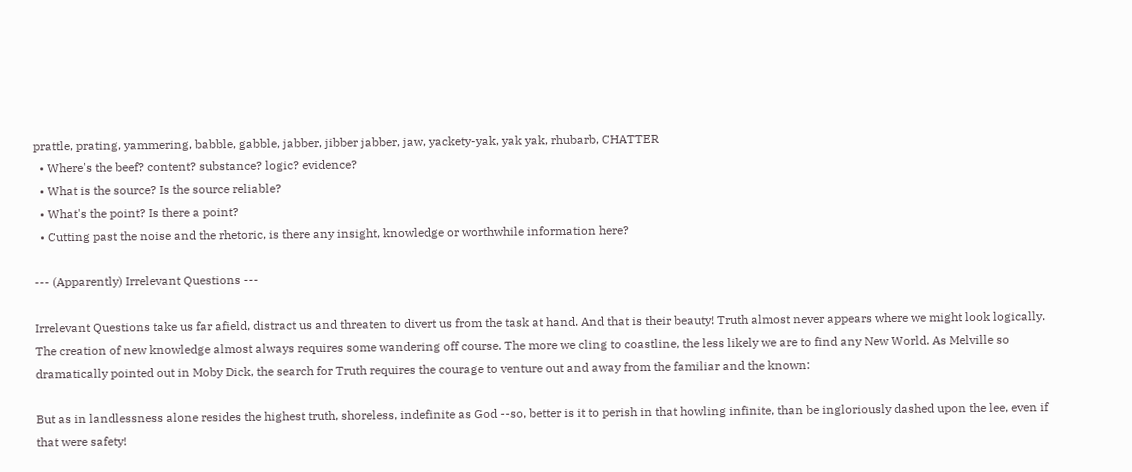prattle, prating, yammering, babble, gabble, jabber, jibber jabber, jaw, yackety-yak, yak yak, rhubarb, CHATTER
  • Where's the beef? content? substance? logic? evidence?
  • What is the source? Is the source reliable?
  • What's the point? Is there a point?
  • Cutting past the noise and the rhetoric, is there any insight, knowledge or worthwhile information here?

--- (Apparently) Irrelevant Questions ---

Irrelevant Questions take us far afield, distract us and threaten to divert us from the task at hand. And that is their beauty! Truth almost never appears where we might look logically. The creation of new knowledge almost always requires some wandering off course. The more we cling to coastline, the less likely we are to find any New World. As Melville so dramatically pointed out in Moby Dick, the search for Truth requires the courage to venture out and away from the familiar and the known:

But as in landlessness alone resides the highest truth, shoreless, indefinite as God --so, better is it to perish in that howling infinite, than be ingloriously dashed upon the lee, even if that were safety!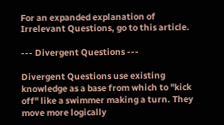For an expanded explanation of Irrelevant Questions, go to this article.

--- Divergent Questions ---

Divergent Questions use existing knowledge as a base from which to "kick off" like a swimmer making a turn. They move more logically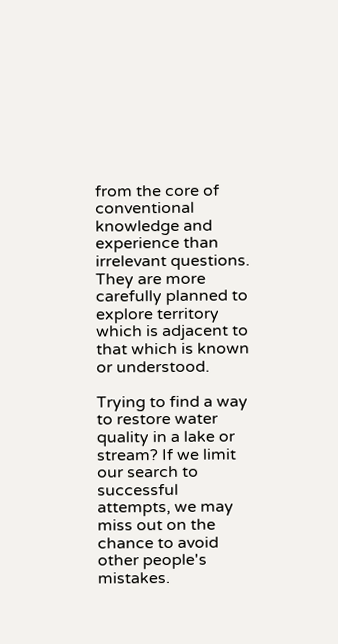from the core of conventional knowledge and experience than irrelevant questions. They are more carefully planned to explore territory which is adjacent to that which is known or understood.

Trying to find a way to restore water quality in a lake or stream? If we limit our search to successful attempts, we may miss out on the chance to avoid other people's mistakes.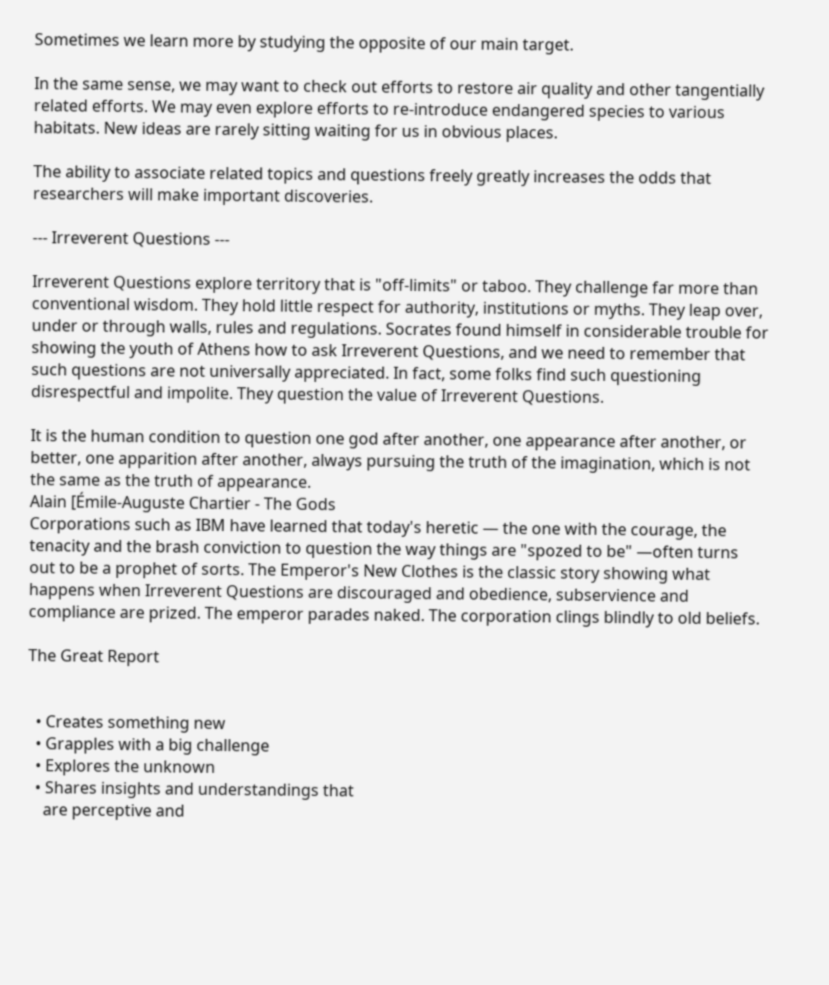Sometimes we learn more by studying the opposite of our main target.

In the same sense, we may want to check out efforts to restore air quality and other tangentially related efforts. We may even explore efforts to re-introduce endangered species to various habitats. New ideas are rarely sitting waiting for us in obvious places.

The ability to associate related topics and questions freely greatly increases the odds that researchers will make important discoveries.

--- Irreverent Questions ---

Irreverent Questions explore territory that is "off-limits" or taboo. They challenge far more than conventional wisdom. They hold little respect for authority, institutions or myths. They leap over, under or through walls, rules and regulations. Socrates found himself in considerable trouble for showing the youth of Athens how to ask Irreverent Questions, and we need to remember that such questions are not universally appreciated. In fact, some folks find such questioning disrespectful and impolite. They question the value of Irreverent Questions.

It is the human condition to question one god after another, one appearance after another, or better, one apparition after another, always pursuing the truth of the imagination, which is not the same as the truth of appearance.
Alain [Émile-Auguste Chartier - The Gods
Corporations such as IBM have learned that today's heretic — the one with the courage, the tenacity and the brash conviction to question the way things are "spozed to be" —often turns out to be a prophet of sorts. The Emperor's New Clothes is the classic story showing what happens when Irreverent Questions are discouraged and obedience, subservience and compliance are prized. The emperor parades naked. The corporation clings blindly to old beliefs.

The Great Report


  • Creates something new
  • Grapples with a big challenge
  • Explores the unknown
  • Shares insights and understandings that
    are perceptive and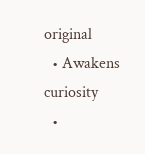original
  • Awakens curiosity
  •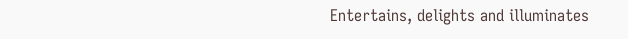Entertains, delights and illuminates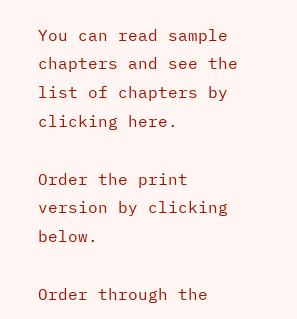You can read sample chapters and see the list of chapters by clicking here.

Order the print version by clicking below.

Order through the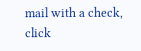mail with a check, click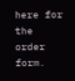here for the order form.